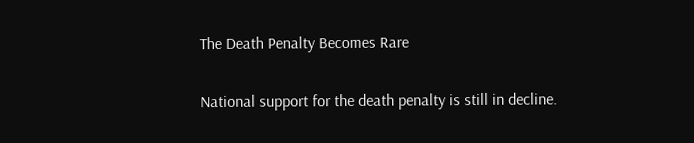The Death Penalty Becomes Rare

National support for the death penalty is still in decline.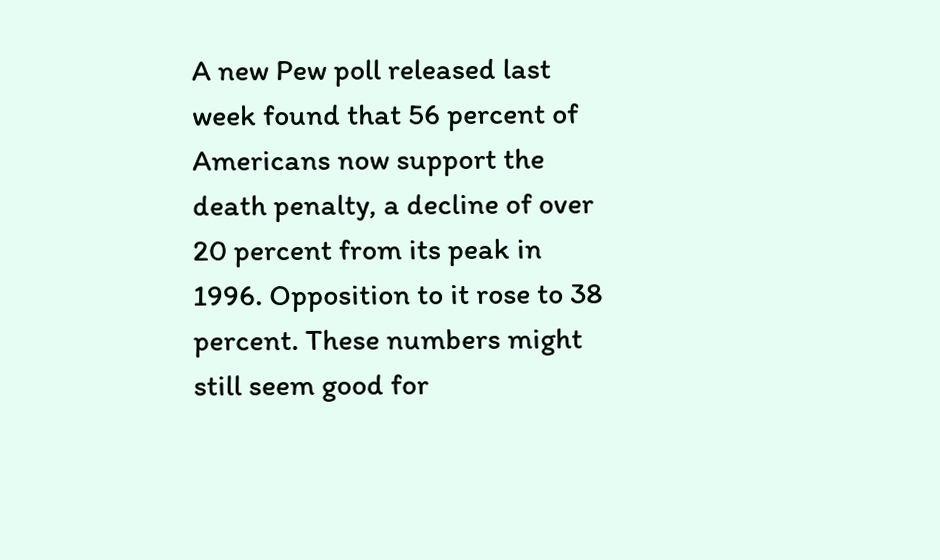A new Pew poll released last week found that 56 percent of Americans now support the death penalty, a decline of over 20 percent from its peak in 1996. Opposition to it rose to 38 percent. These numbers might still seem good for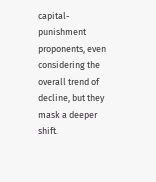capital-punishment proponents, even considering the overall trend of decline, but they mask a deeper shift.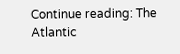Continue reading: The Atlantic